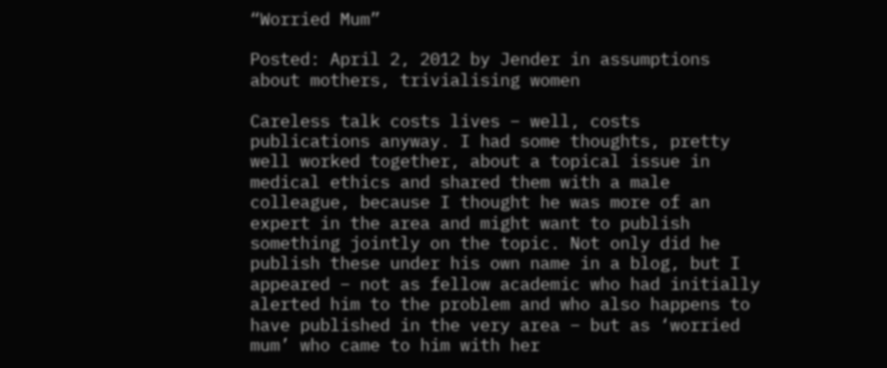“Worried Mum”

Posted: April 2, 2012 by Jender in assumptions about mothers, trivialising women

Careless talk costs lives – well, costs publications anyway. I had some thoughts, pretty well worked together, about a topical issue in medical ethics and shared them with a male colleague, because I thought he was more of an expert in the area and might want to publish something jointly on the topic. Not only did he publish these under his own name in a blog, but I appeared – not as fellow academic who had initially alerted him to the problem and who also happens to have published in the very area – but as ‘worried mum’ who came to him with her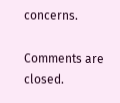concerns.

Comments are closed.